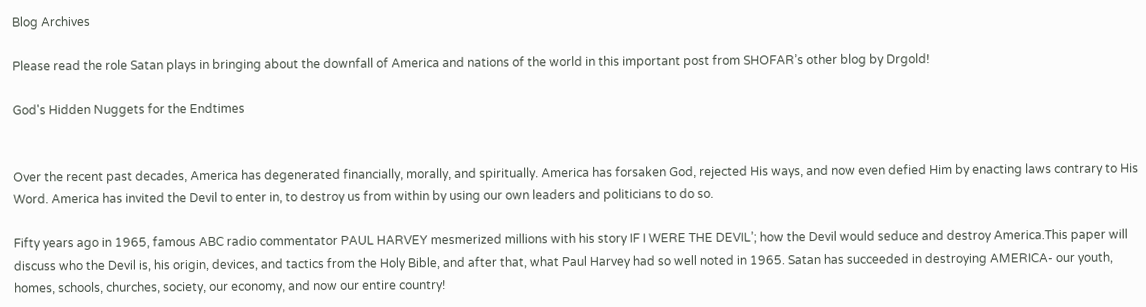Blog Archives

Please read the role Satan plays in bringing about the downfall of America and nations of the world in this important post from SHOFAR’s other blog by Drgold!

God's Hidden Nuggets for the Endtimes


Over the recent past decades, America has degenerated financially, morally, and spiritually. America has forsaken God, rejected His ways, and now even defied Him by enacting laws contrary to His Word. America has invited the Devil to enter in, to destroy us from within by using our own leaders and politicians to do so.

Fifty years ago in 1965, famous ABC radio commentator PAUL HARVEY mesmerized millions with his story IF I WERE THE DEVIL’; how the Devil would seduce and destroy America.This paper will discuss who the Devil is, his origin, devices, and tactics from the Holy Bible, and after that, what Paul Harvey had so well noted in 1965. Satan has succeeded in destroying AMERICA- our youth, homes, schools, churches, society, our economy, and now our entire country!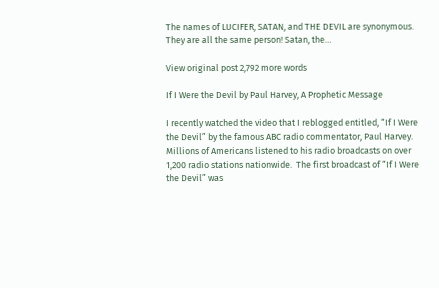The names of LUCIFER, SATAN, and THE DEVIL are synonymous. They are all the same person! Satan, the…

View original post 2,792 more words

If I Were the Devil by Paul Harvey, A Prophetic Message

I recently watched the video that I reblogged entitled, “If I Were the Devil” by the famous ABC radio commentator, Paul Harvey.  Millions of Americans listened to his radio broadcasts on over 1,200 radio stations nationwide.  The first broadcast of “If I Were the Devil” was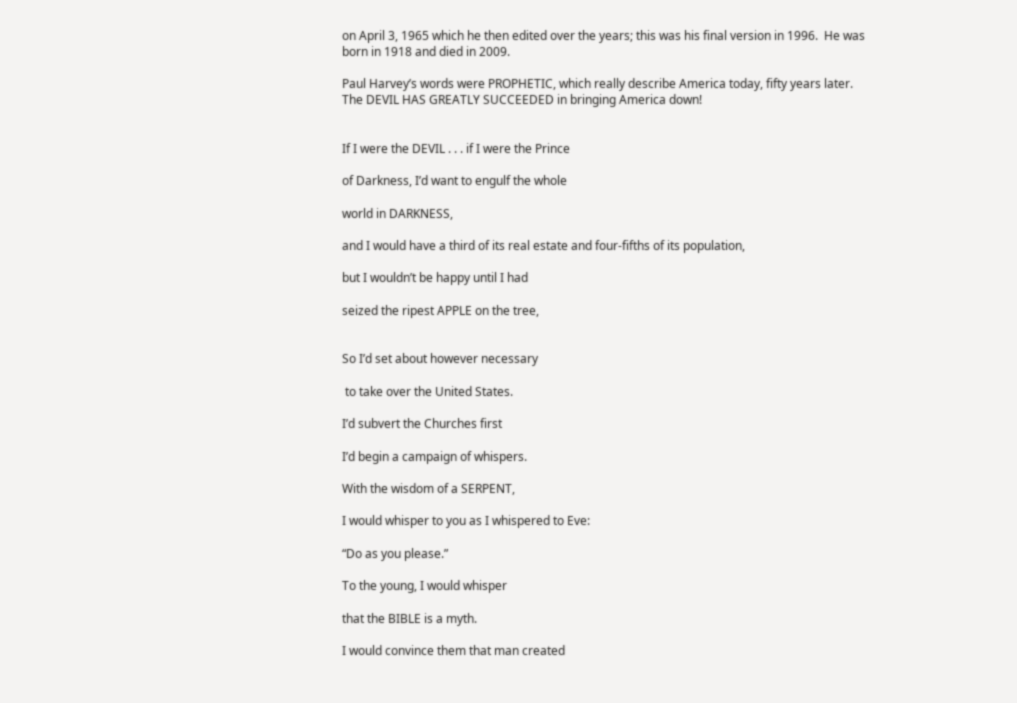on April 3, 1965 which he then edited over the years; this was his final version in 1996.  He was born in 1918 and died in 2009.

Paul Harvey’s words were PROPHETIC, which really describe America today, fifty years later. The DEVIL HAS GREATLY SUCCEEDED in bringing America down!


If I were the DEVIL . . . if I were the Prince

of Darkness, I’d want to engulf the whole

world in DARKNESS,

and I would have a third of its real estate and four-fifths of its population,

but I wouldn’t be happy until I had

seized the ripest APPLE on the tree,


So I’d set about however necessary

 to take over the United States.

I’d subvert the Churches first

I’d begin a campaign of whispers.

With the wisdom of a SERPENT,

I would whisper to you as I whispered to Eve:

“Do as you please.”

To the young, I would whisper

that the BIBLE is a myth.

I would convince them that man created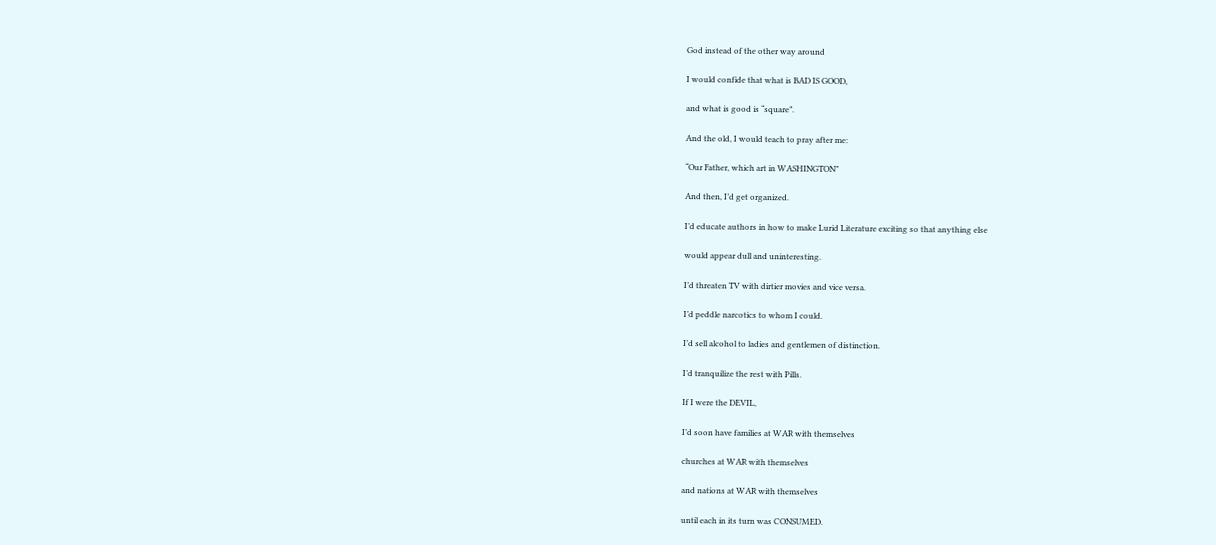God instead of the other way around

I would confide that what is BAD IS GOOD,

and what is good is “square”.

And the old, I would teach to pray after me:

“Our Father, which art in WASHINGTON”

And then, I’d get organized.

I’d educate authors in how to make Lurid Literature exciting so that anything else

would appear dull and uninteresting.

I’d threaten TV with dirtier movies and vice versa.

I’d peddle narcotics to whom I could.

I’d sell alcohol to ladies and gentlemen of distinction.

I’d tranquilize the rest with Pills.

If I were the DEVIL,

I’d soon have families at WAR with themselves

churches at WAR with themselves

and nations at WAR with themselves

until each in its turn was CONSUMED.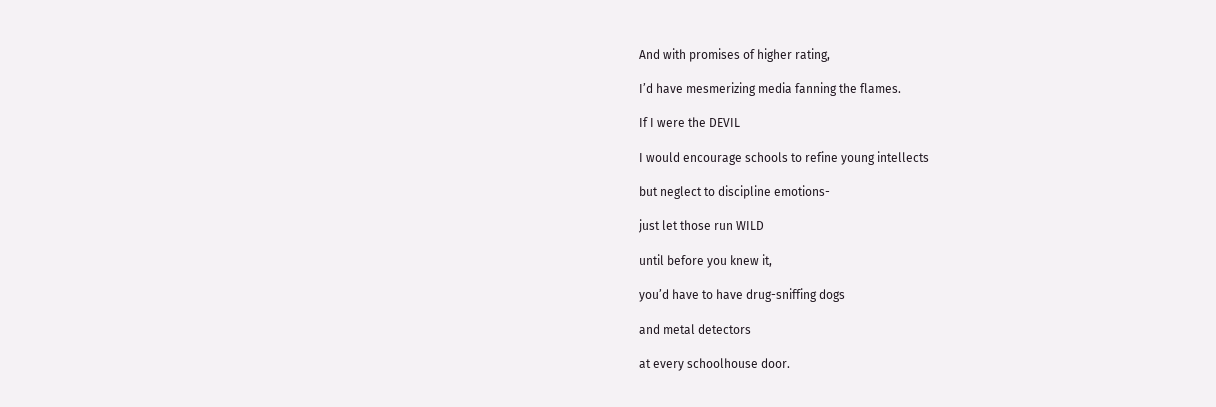And with promises of higher rating,

I’d have mesmerizing media fanning the flames.

If I were the DEVIL

I would encourage schools to refine young intellects

but neglect to discipline emotions-

just let those run WILD

until before you knew it,

you’d have to have drug-sniffing dogs

and metal detectors

at every schoolhouse door.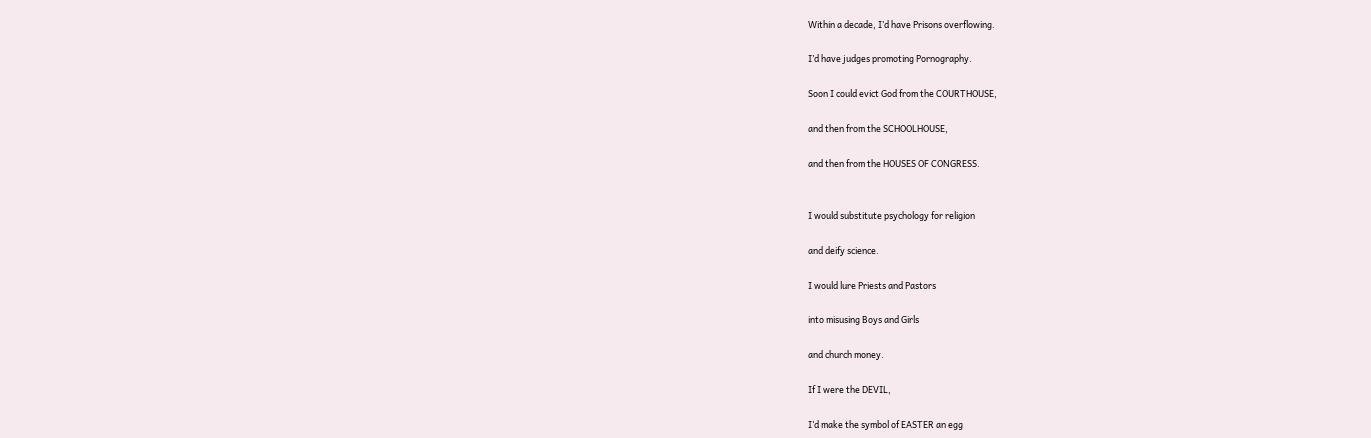Within a decade, I’d have Prisons overflowing.

I’d have judges promoting Pornography.

Soon I could evict God from the COURTHOUSE,

and then from the SCHOOLHOUSE,

and then from the HOUSES OF CONGRESS.


I would substitute psychology for religion

and deify science.

I would lure Priests and Pastors

into misusing Boys and Girls

and church money.

If I were the DEVIL,

I’d make the symbol of EASTER an egg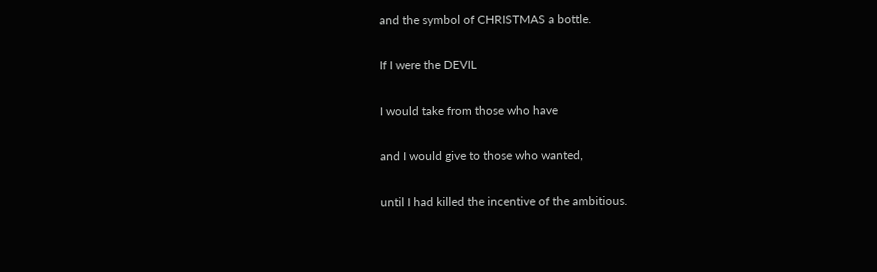and the symbol of CHRISTMAS a bottle.

If I were the DEVIL

I would take from those who have

and I would give to those who wanted,

until I had killed the incentive of the ambitious.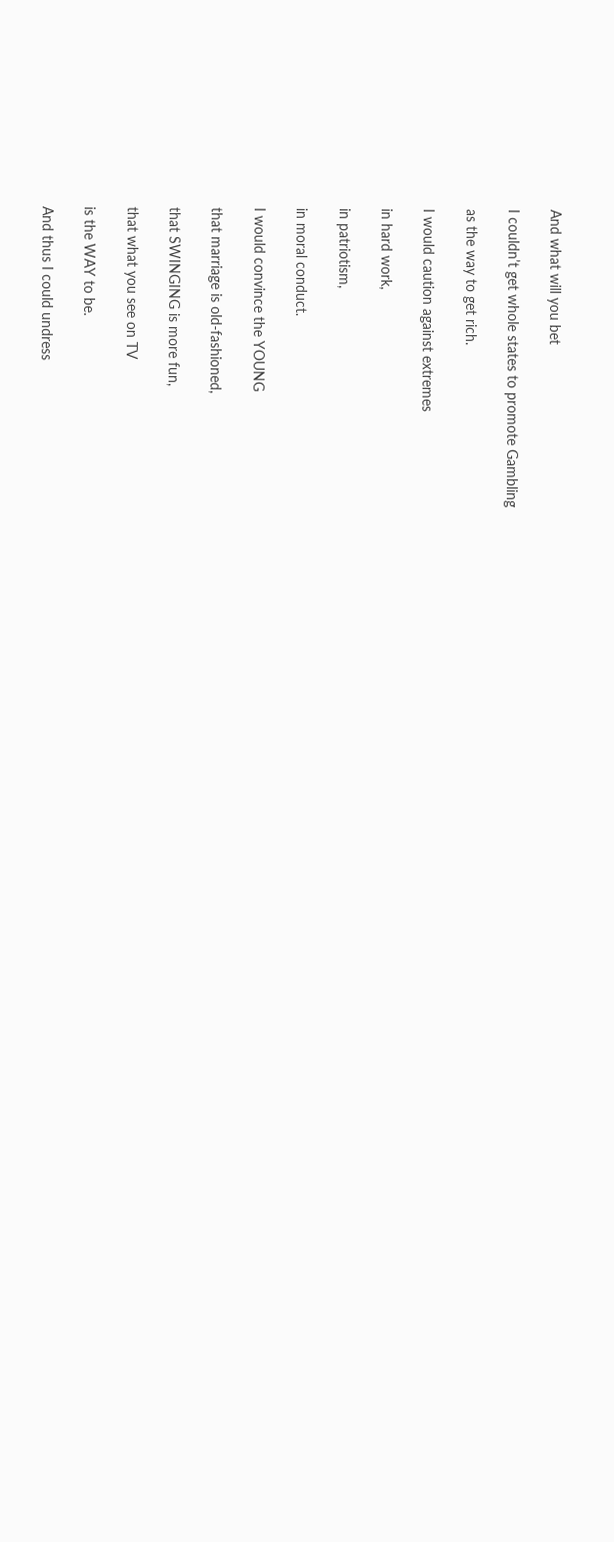And what will you bet

I couldn’t get whole states to promote Gambling

as the way to get rich.

I would caution against extremes

in hard work,

in patriotism,

in moral conduct.

I would convince the YOUNG

that marriage is old-fashioned,

that SWINGING is more fun,

that what you see on TV

is the WAY to be.

And thus I could undress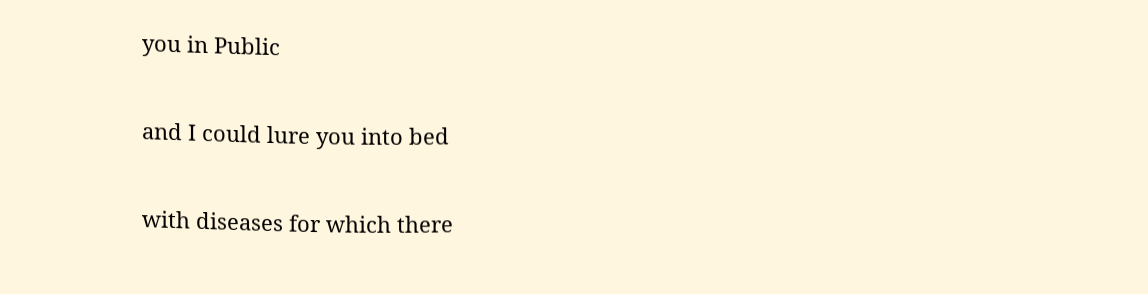you in Public

and I could lure you into bed

with diseases for which there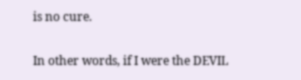is no cure.

In other words, if I were the DEVIL